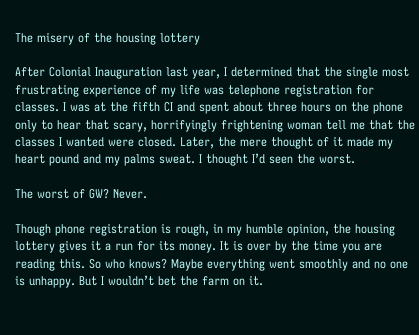The misery of the housing lottery

After Colonial Inauguration last year, I determined that the single most frustrating experience of my life was telephone registration for classes. I was at the fifth CI and spent about three hours on the phone only to hear that scary, horrifyingly frightening woman tell me that the classes I wanted were closed. Later, the mere thought of it made my heart pound and my palms sweat. I thought I’d seen the worst.

The worst of GW? Never.

Though phone registration is rough, in my humble opinion, the housing lottery gives it a run for its money. It is over by the time you are reading this. So who knows? Maybe everything went smoothly and no one is unhappy. But I wouldn’t bet the farm on it.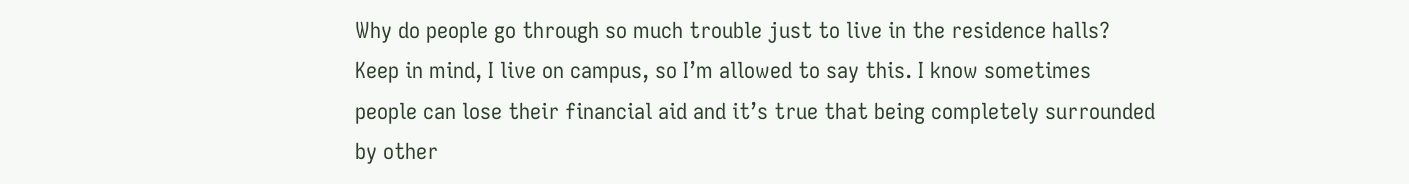Why do people go through so much trouble just to live in the residence halls? Keep in mind, I live on campus, so I’m allowed to say this. I know sometimes people can lose their financial aid and it’s true that being completely surrounded by other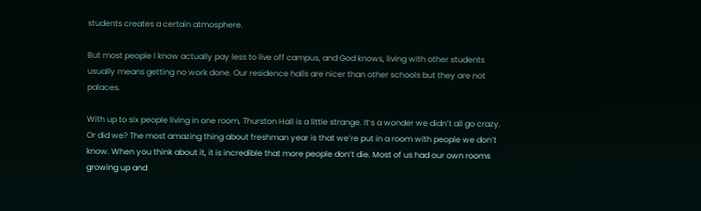students creates a certain atmosphere.

But most people I know actually pay less to live off campus, and God knows, living with other students usually means getting no work done. Our residence halls are nicer than other schools but they are not palaces.

With up to six people living in one room, Thurston Hall is a little strange. It’s a wonder we didn’t all go crazy. Or did we? The most amazing thing about freshman year is that we’re put in a room with people we don’t know. When you think about it, it is incredible that more people don’t die. Most of us had our own rooms growing up and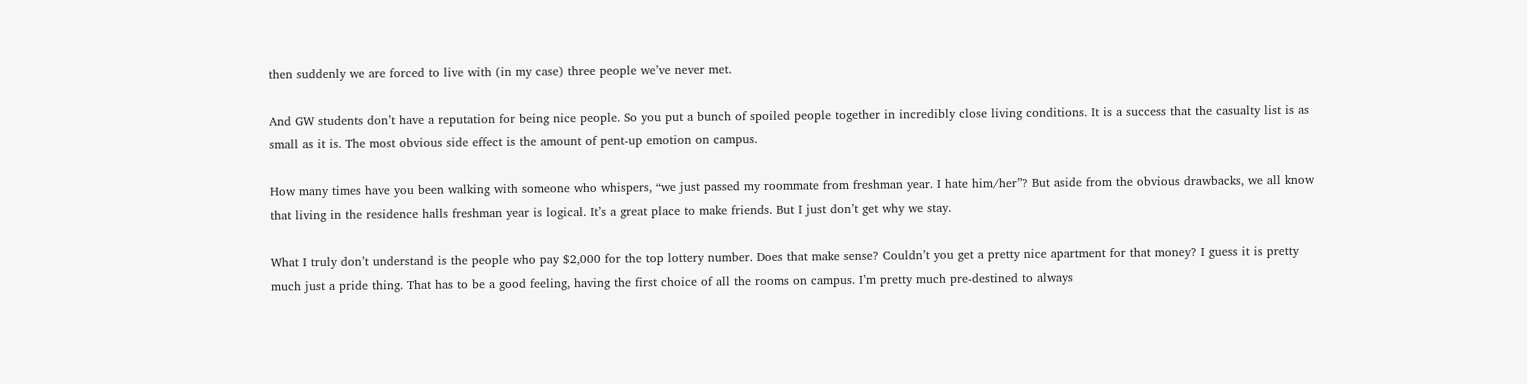then suddenly we are forced to live with (in my case) three people we’ve never met.

And GW students don’t have a reputation for being nice people. So you put a bunch of spoiled people together in incredibly close living conditions. It is a success that the casualty list is as small as it is. The most obvious side effect is the amount of pent-up emotion on campus.

How many times have you been walking with someone who whispers, “we just passed my roommate from freshman year. I hate him/her”? But aside from the obvious drawbacks, we all know that living in the residence halls freshman year is logical. It’s a great place to make friends. But I just don’t get why we stay.

What I truly don’t understand is the people who pay $2,000 for the top lottery number. Does that make sense? Couldn’t you get a pretty nice apartment for that money? I guess it is pretty much just a pride thing. That has to be a good feeling, having the first choice of all the rooms on campus. I’m pretty much pre-destined to always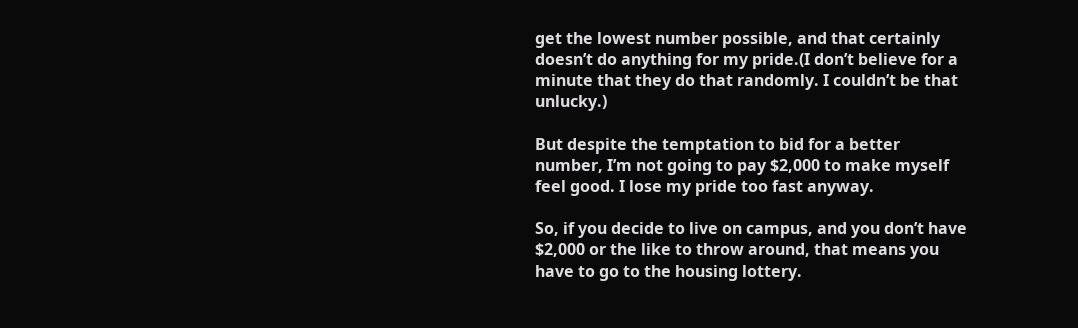get the lowest number possible, and that certainly doesn’t do anything for my pride.(I don’t believe for a minute that they do that randomly. I couldn’t be that unlucky.)

But despite the temptation to bid for a better number, I’m not going to pay $2,000 to make myself feel good. I lose my pride too fast anyway.

So, if you decide to live on campus, and you don’t have $2,000 or the like to throw around, that means you have to go to the housing lottery.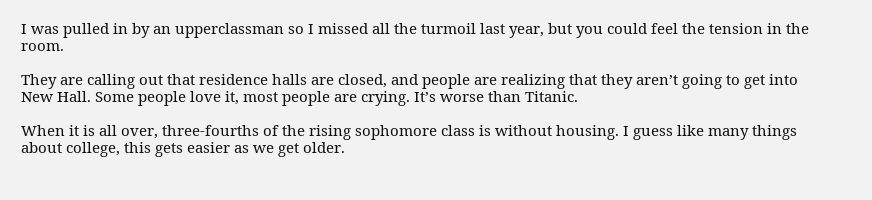I was pulled in by an upperclassman so I missed all the turmoil last year, but you could feel the tension in the room.

They are calling out that residence halls are closed, and people are realizing that they aren’t going to get into New Hall. Some people love it, most people are crying. It’s worse than Titanic.

When it is all over, three-fourths of the rising sophomore class is without housing. I guess like many things about college, this gets easier as we get older.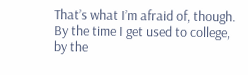That’s what I’m afraid of, though. By the time I get used to college, by the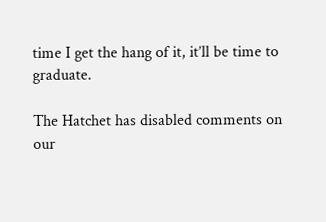time I get the hang of it, it’ll be time to graduate.

The Hatchet has disabled comments on our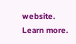website. Learn more.